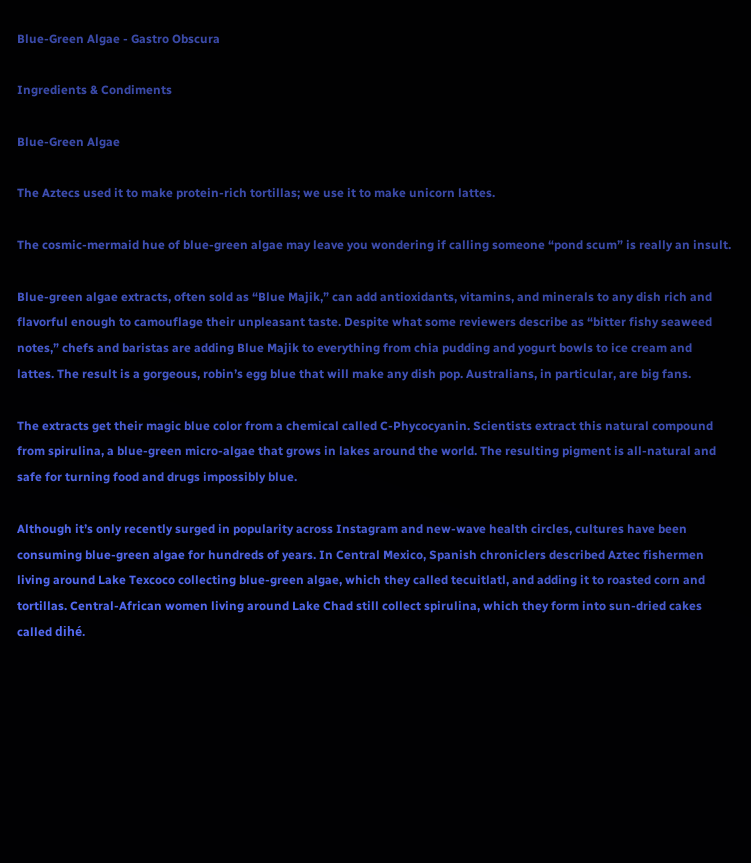Blue-Green Algae - Gastro Obscura

Ingredients & Condiments

Blue-Green Algae

The Aztecs used it to make protein-rich tortillas; we use it to make unicorn lattes.

The cosmic-mermaid hue of blue-green algae may leave you wondering if calling someone “pond scum” is really an insult.

Blue-green algae extracts, often sold as “Blue Majik,” can add antioxidants, vitamins, and minerals to any dish rich and flavorful enough to camouflage their unpleasant taste. Despite what some reviewers describe as “bitter fishy seaweed notes,” chefs and baristas are adding Blue Majik to everything from chia pudding and yogurt bowls to ice cream and lattes. The result is a gorgeous, robin’s egg blue that will make any dish pop. Australians, in particular, are big fans.

The extracts get their magic blue color from a chemical called C-Phycocyanin. Scientists extract this natural compound from spirulina, a blue-green micro-algae that grows in lakes around the world. The resulting pigment is all-natural and safe for turning food and drugs impossibly blue.

Although it’s only recently surged in popularity across Instagram and new-wave health circles, cultures have been consuming blue-green algae for hundreds of years. In Central Mexico, Spanish chroniclers described Aztec fishermen living around Lake Texcoco collecting blue-green algae, which they called tecuitlatl, and adding it to roasted corn and tortillas. Central-African women living around Lake Chad still collect spirulina, which they form into sun-dried cakes called dihé.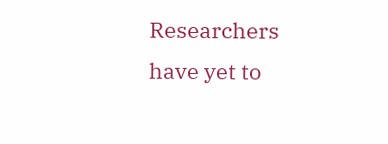Researchers have yet to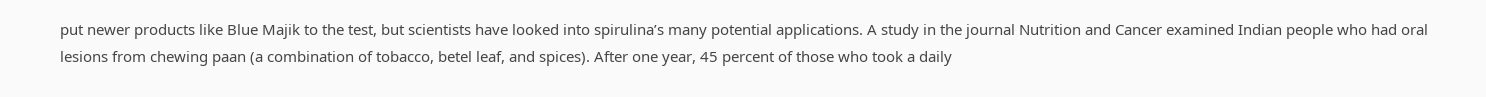put newer products like Blue Majik to the test, but scientists have looked into spirulina’s many potential applications. A study in the journal Nutrition and Cancer examined Indian people who had oral lesions from chewing paan (a combination of tobacco, betel leaf, and spices). After one year, 45 percent of those who took a daily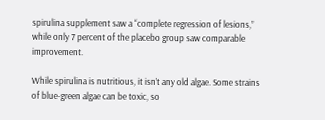spirulina supplement saw a “complete regression of lesions,” while only 7 percent of the placebo group saw comparable improvement.

While spirulina is nutritious, it isn’t any old algae. Some strains of blue-green algae can be toxic, so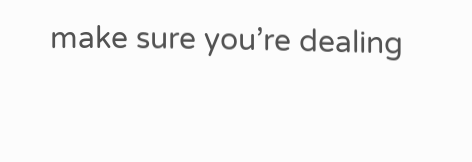make sure you’re dealing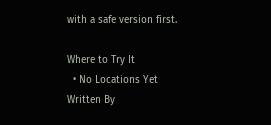with a safe version first.

Where to Try It
  • No Locations Yet
Written By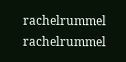rachelrummel rachelrummel